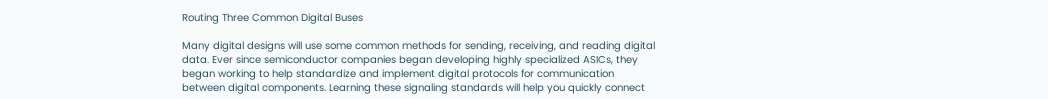Routing Three Common Digital Buses

Many digital designs will use some common methods for sending, receiving, and reading digital data. Ever since semiconductor companies began developing highly specialized ASICs, they began working to help standardize and implement digital protocols for communication between digital components. Learning these signaling standards will help you quickly connect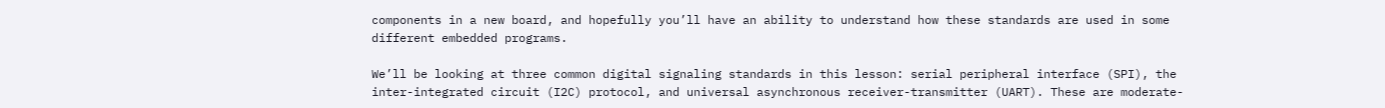components in a new board, and hopefully you’ll have an ability to understand how these standards are used in some different embedded programs.

We’ll be looking at three common digital signaling standards in this lesson: serial peripheral interface (SPI), the inter-integrated circuit (I2C) protocol, and universal asynchronous receiver-transmitter (UART). These are moderate-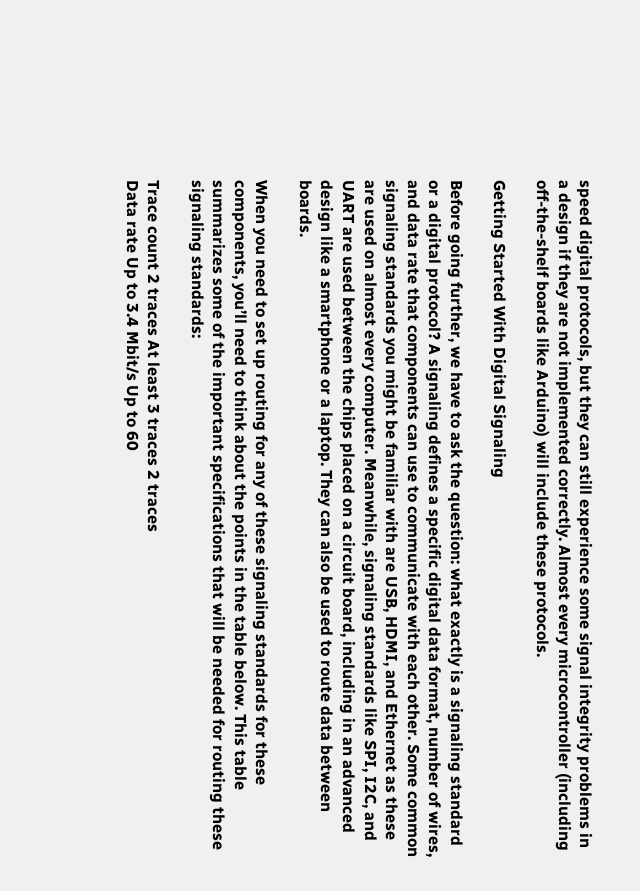speed digital protocols, but they can still experience some signal integrity problems in a design if they are not implemented correctly. Almost every microcontroller (including off-the-shelf boards like Arduino) will include these protocols.

Getting Started With Digital Signaling

Before going further, we have to ask the question: what exactly is a signaling standard or a digital protocol? A signaling defines a specific digital data format, number of wires, and data rate that components can use to communicate with each other. Some common signaling standards you might be familiar with are USB, HDMI, and Ethernet as these are used on almost every computer. Meanwhile, signaling standards like SPI, I2C, and UART are used between the chips placed on a circuit board, including in an advanced design like a smartphone or a laptop. They can also be used to route data between boards.

When you need to set up routing for any of these signaling standards for these components, you’ll need to think about the points in the table below. This table summarizes some of the important specifications that will be needed for routing these signaling standards:

Trace count 2 traces At least 3 traces 2 traces
Data rate Up to 3.4 Mbit/s Up to 60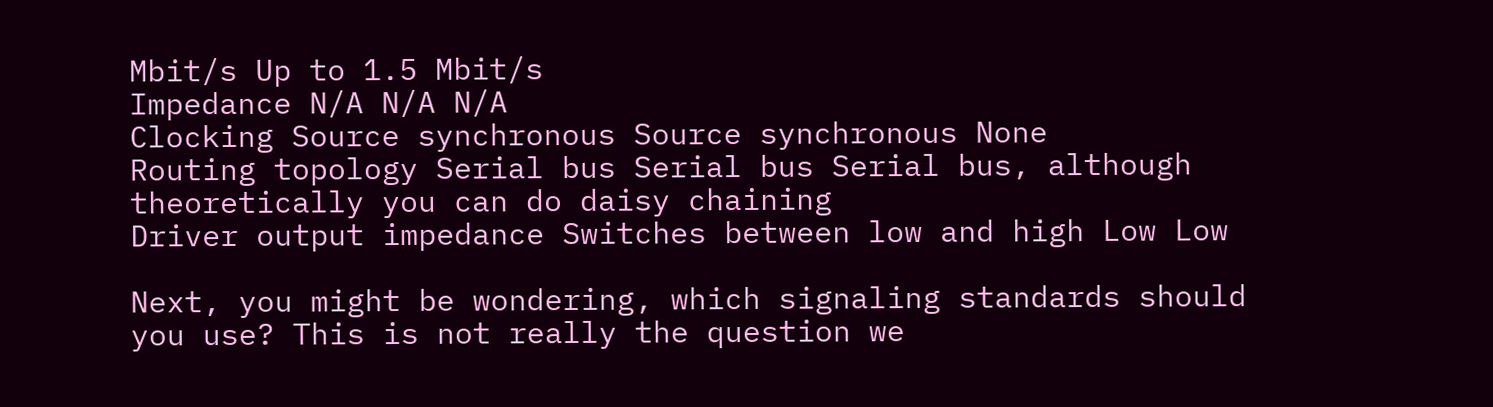Mbit/s Up to 1.5 Mbit/s
Impedance N/A N/A N/A
Clocking Source synchronous Source synchronous None
Routing topology Serial bus Serial bus Serial bus, although theoretically you can do daisy chaining
Driver output impedance Switches between low and high Low Low

Next, you might be wondering, which signaling standards should you use? This is not really the question we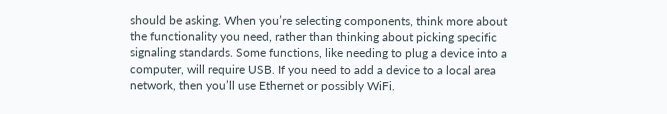should be asking. When you’re selecting components, think more about the functionality you need, rather than thinking about picking specific signaling standards. Some functions, like needing to plug a device into a computer, will require USB. If you need to add a device to a local area network, then you’ll use Ethernet or possibly WiFi.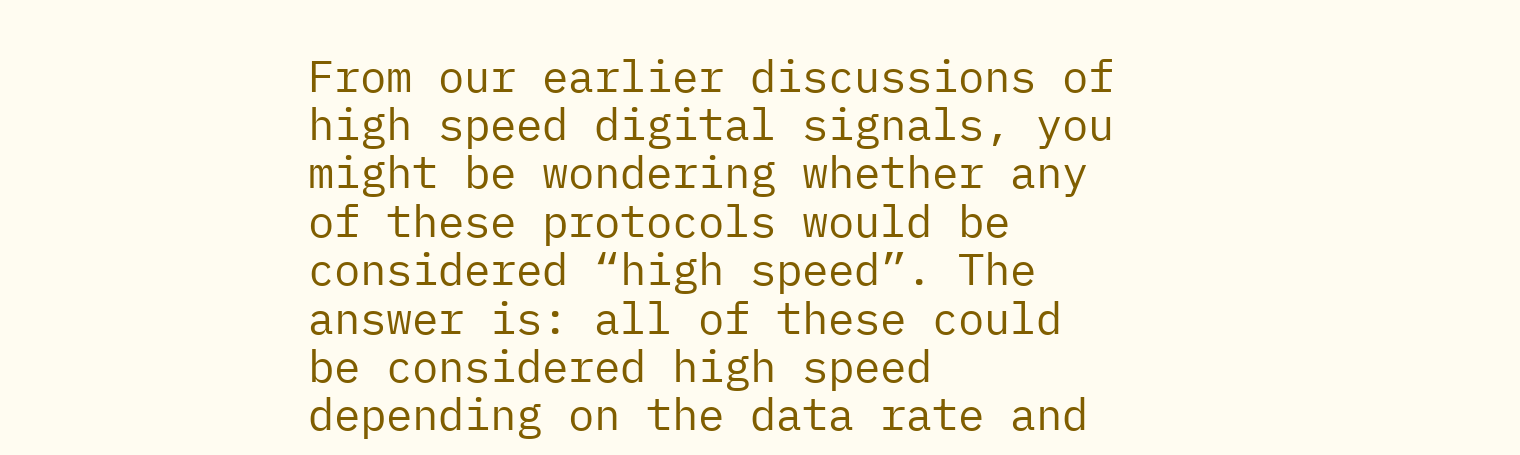From our earlier discussions of high speed digital signals, you might be wondering whether any of these protocols would be considered “high speed”. The answer is: all of these could be considered high speed depending on the data rate and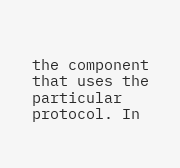the component that uses the particular protocol. In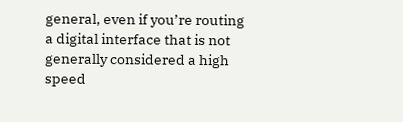general, even if you’re routing a digital interface that is not generally considered a high speed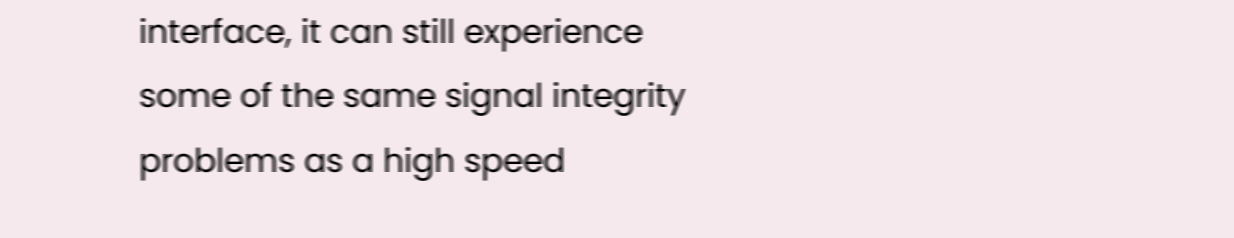interface, it can still experience some of the same signal integrity problems as a high speed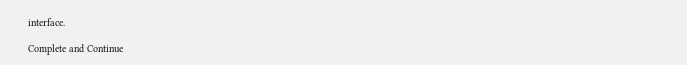interface.

Complete and Continue